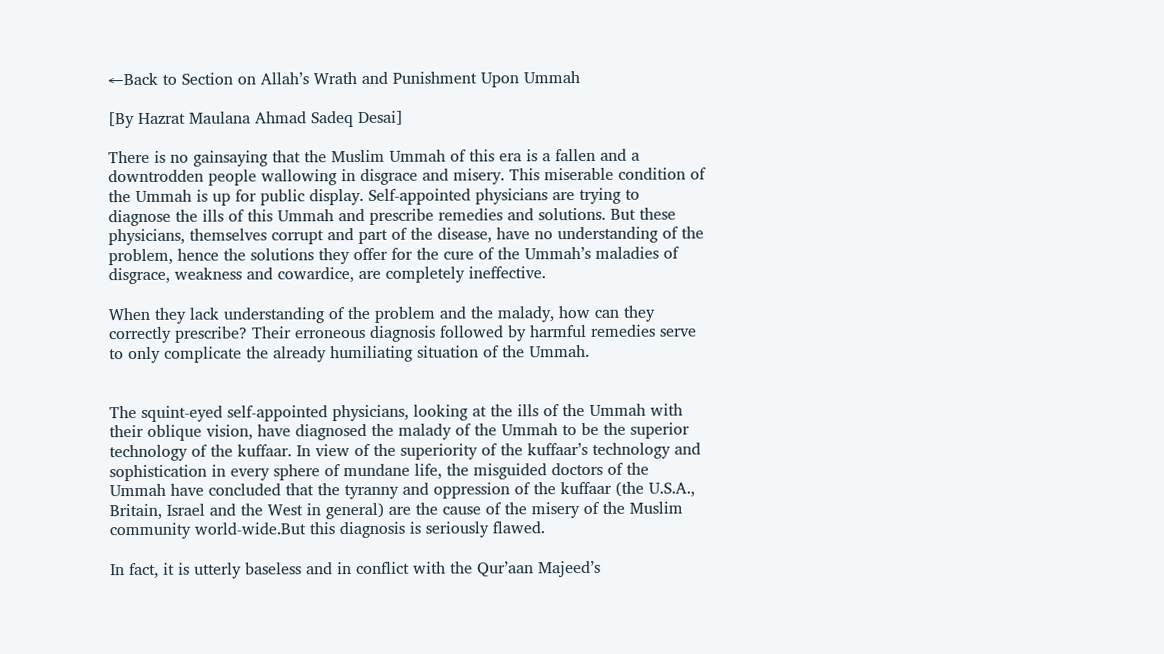←Back to Section on Allah’s Wrath and Punishment Upon Ummah

[By Hazrat Maulana Ahmad Sadeq Desai]

There is no gainsaying that the Muslim Ummah of this era is a fallen and a downtrodden people wallowing in disgrace and misery. This miserable condition of the Ummah is up for public display. Self-appointed physicians are trying to diagnose the ills of this Ummah and prescribe remedies and solutions. But these physicians, themselves corrupt and part of the disease, have no understanding of the problem, hence the solutions they offer for the cure of the Ummah’s maladies of disgrace, weakness and cowardice, are completely ineffective.

When they lack understanding of the problem and the malady, how can they correctly prescribe? Their erroneous diagnosis followed by harmful remedies serve to only complicate the already humiliating situation of the Ummah.


The squint-eyed self-appointed physicians, looking at the ills of the Ummah with their oblique vision, have diagnosed the malady of the Ummah to be the superior technology of the kuffaar. In view of the superiority of the kuffaar’s technology and sophistication in every sphere of mundane life, the misguided doctors of the Ummah have concluded that the tyranny and oppression of the kuffaar (the U.S.A., Britain, Israel and the West in general) are the cause of the misery of the Muslim community world-wide.But this diagnosis is seriously flawed.

In fact, it is utterly baseless and in conflict with the Qur’aan Majeed’s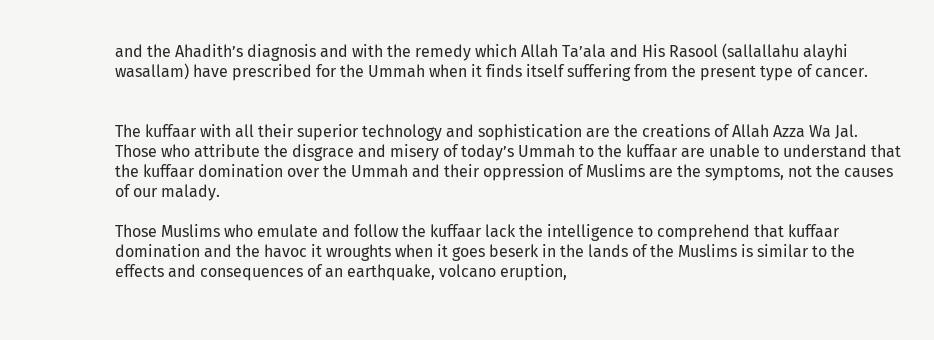and the Ahadith’s diagnosis and with the remedy which Allah Ta’ala and His Rasool (sallallahu alayhi wasallam) have prescribed for the Ummah when it finds itself suffering from the present type of cancer.


The kuffaar with all their superior technology and sophistication are the creations of Allah Azza Wa Jal. Those who attribute the disgrace and misery of today’s Ummah to the kuffaar are unable to understand that the kuffaar domination over the Ummah and their oppression of Muslims are the symptoms, not the causes of our malady.

Those Muslims who emulate and follow the kuffaar lack the intelligence to comprehend that kuffaar domination and the havoc it wroughts when it goes beserk in the lands of the Muslims is similar to the effects and consequences of an earthquake, volcano eruption,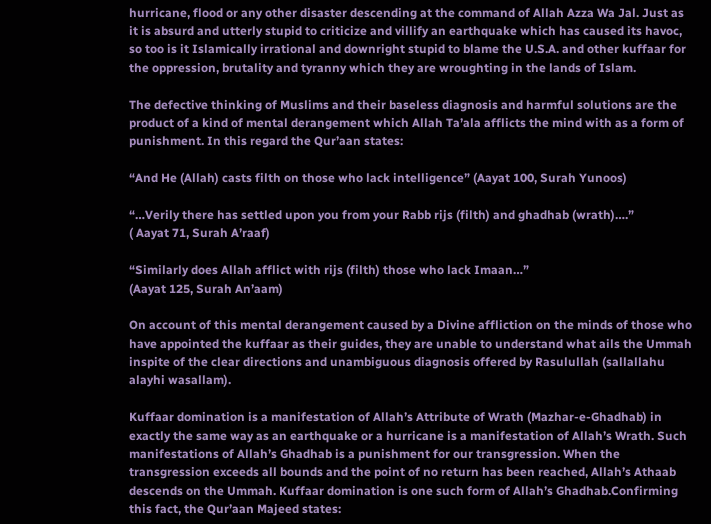hurricane, flood or any other disaster descending at the command of Allah Azza Wa Jal. Just as it is absurd and utterly stupid to criticize and villify an earthquake which has caused its havoc, so too is it Islamically irrational and downright stupid to blame the U.S.A. and other kuffaar for the oppression, brutality and tyranny which they are wroughting in the lands of Islam.

The defective thinking of Muslims and their baseless diagnosis and harmful solutions are the product of a kind of mental derangement which Allah Ta’ala afflicts the mind with as a form of punishment. In this regard the Qur’aan states:

“And He (Allah) casts filth on those who lack intelligence” (Aayat 100, Surah Yunoos)

“…Verily there has settled upon you from your Rabb rijs (filth) and ghadhab (wrath)….”
( Aayat 71, Surah A’raaf)

“Similarly does Allah afflict with rijs (filth) those who lack Imaan…”
(Aayat 125, Surah An’aam)

On account of this mental derangement caused by a Divine affliction on the minds of those who have appointed the kuffaar as their guides, they are unable to understand what ails the Ummah inspite of the clear directions and unambiguous diagnosis offered by Rasulullah (sallallahu alayhi wasallam).

Kuffaar domination is a manifestation of Allah’s Attribute of Wrath (Mazhar-e-Ghadhab) in exactly the same way as an earthquake or a hurricane is a manifestation of Allah’s Wrath. Such manifestations of Allah’s Ghadhab is a punishment for our transgression. When the transgression exceeds all bounds and the point of no return has been reached, Allah’s Athaab descends on the Ummah. Kuffaar domination is one such form of Allah’s Ghadhab.Confirming this fact, the Qur’aan Majeed states: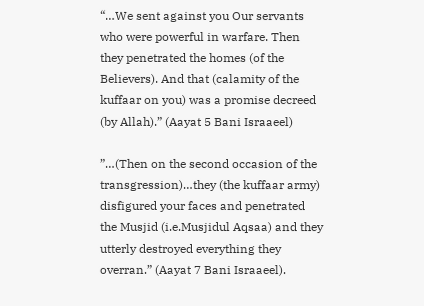“…We sent against you Our servants who were powerful in warfare. Then they penetrated the homes (of the Believers). And that (calamity of the kuffaar on you) was a promise decreed (by Allah).” (Aayat 5 Bani Israaeel)

”…(Then on the second occasion of the transgression)…they (the kuffaar army) disfigured your faces and penetrated the Musjid (i.e.Musjidul Aqsaa) and they utterly destroyed everything they overran.” (Aayat 7 Bani Israaeel).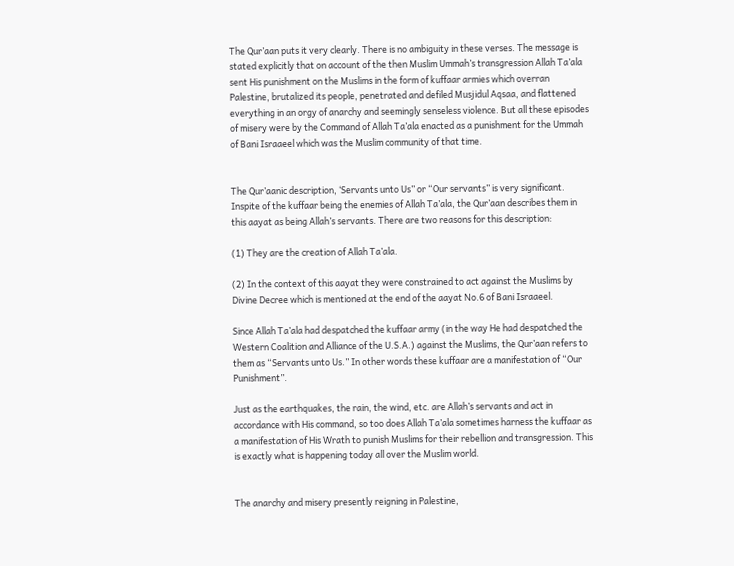The Qur’aan puts it very clearly. There is no ambiguity in these verses. The message is stated explicitly that on account of the then Muslim Ummah’s transgression Allah Ta’ala sent His punishment on the Muslims in the form of kuffaar armies which overran Palestine, brutalized its people, penetrated and defiled Musjidul Aqsaa, and flattened everything in an orgy of anarchy and seemingly senseless violence. But all these episodes of misery were by the Command of Allah Ta’ala enacted as a punishment for the Ummah of Bani Israaeel which was the Muslim community of that time.


The Qur’aanic description, ‘Servants unto Us” or “Our servants” is very significant. Inspite of the kuffaar being the enemies of Allah Ta’ala, the Qur’aan describes them in this aayat as being Allah’s servants. There are two reasons for this description:

(1) They are the creation of Allah Ta’ala.

(2) In the context of this aayat they were constrained to act against the Muslims by Divine Decree which is mentioned at the end of the aayat No.6 of Bani Israaeel.

Since Allah Ta’ala had despatched the kuffaar army (in the way He had despatched the Western Coalition and Alliance of the U.S.A.) against the Muslims, the Qur’aan refers to them as “Servants unto Us.” In other words these kuffaar are a manifestation of “Our Punishment”.

Just as the earthquakes, the rain, the wind, etc. are Allah’s servants and act in accordance with His command, so too does Allah Ta’ala sometimes harness the kuffaar as a manifestation of His Wrath to punish Muslims for their rebellion and transgression. This is exactly what is happening today all over the Muslim world.


The anarchy and misery presently reigning in Palestine,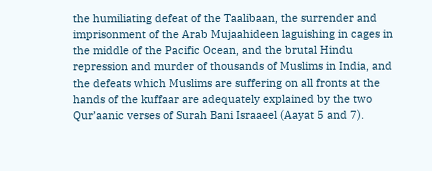the humiliating defeat of the Taalibaan, the surrender and imprisonment of the Arab Mujaahideen laguishing in cages in the middle of the Pacific Ocean, and the brutal Hindu repression and murder of thousands of Muslims in India, and the defeats which Muslims are suffering on all fronts at the hands of the kuffaar are adequately explained by the two Qur’aanic verses of Surah Bani Israaeel (Aayat 5 and 7).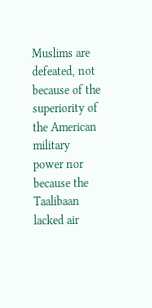Muslims are defeated, not because of the superiority of the American military power nor because the Taalibaan lacked air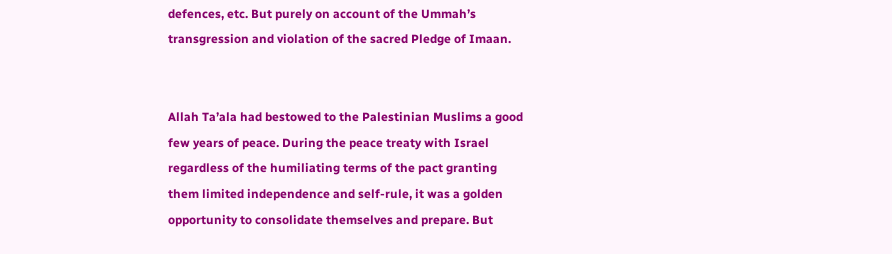defences, etc. But purely on account of the Ummah’s transgression and violation of the sacred Pledge of Imaan.


Allah Ta’ala had bestowed to the Palestinian Muslims a good few years of peace. During the peace treaty with Israel regardless of the humiliating terms of the pact granting them limited independence and self-rule, it was a golden opportunity to consolidate themselves and prepare. But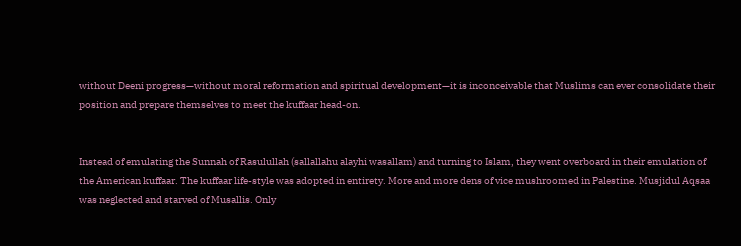without Deeni progress—without moral reformation and spiritual development—it is inconceivable that Muslims can ever consolidate their position and prepare themselves to meet the kuffaar head-on.


Instead of emulating the Sunnah of Rasulullah (sallallahu alayhi wasallam) and turning to Islam, they went overboard in their emulation of the American kuffaar. The kuffaar life-style was adopted in entirety. More and more dens of vice mushroomed in Palestine. Musjidul Aqsaa was neglected and starved of Musallis. Only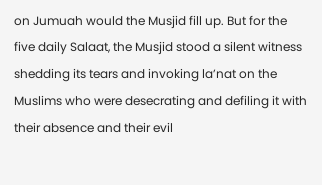on Jumuah would the Musjid fill up. But for the five daily Salaat, the Musjid stood a silent witness shedding its tears and invoking la’nat on the Muslims who were desecrating and defiling it with their absence and their evil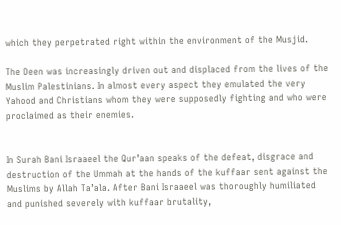which they perpetrated right within the environment of the Musjid.

The Deen was increasingly driven out and displaced from the lives of the Muslim Palestinians. In almost every aspect they emulated the very Yahood and Christians whom they were supposedly fighting and who were proclaimed as their enemies.


In Surah Bani Israaeel the Qur’aan speaks of the defeat, disgrace and destruction of the Ummah at the hands of the kuffaar sent against the Muslims by Allah Ta’ala. After Bani Israaeel was thoroughly humiliated and punished severely with kuffaar brutality,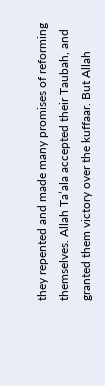they repented and made many promises of reforming themselves. Allah Ta’ala accepted their Taubah, and granted them victory over the kuffaar. But Allah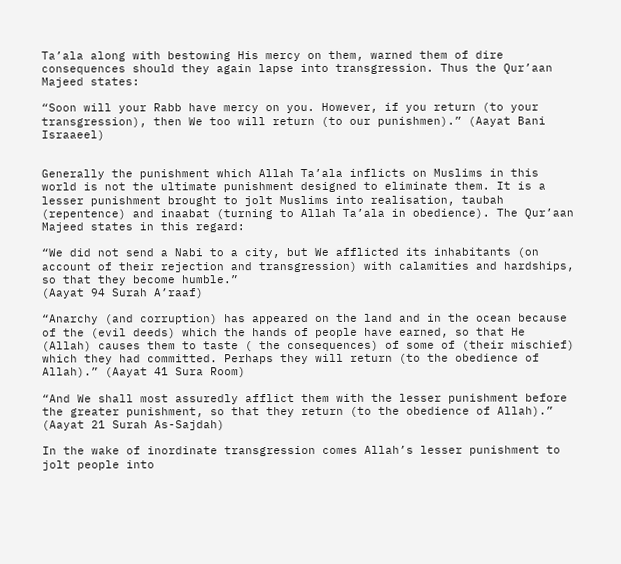Ta’ala along with bestowing His mercy on them, warned them of dire consequences should they again lapse into transgression. Thus the Qur’aan Majeed states:

“Soon will your Rabb have mercy on you. However, if you return (to your transgression), then We too will return (to our punishmen).” (Aayat Bani Israaeel)


Generally the punishment which Allah Ta’ala inflicts on Muslims in this world is not the ultimate punishment designed to eliminate them. It is a lesser punishment brought to jolt Muslims into realisation, taubah (repentence) and inaabat (turning to Allah Ta’ala in obedience). The Qur’aan Majeed states in this regard:

“We did not send a Nabi to a city, but We afflicted its inhabitants (on account of their rejection and transgression) with calamities and hardships, so that they become humble.”
(Aayat 94 Surah A’raaf)

“Anarchy (and corruption) has appeared on the land and in the ocean because of the (evil deeds) which the hands of people have earned, so that He (Allah) causes them to taste ( the consequences) of some of (their mischief) which they had committed. Perhaps they will return (to the obedience of Allah).” (Aayat 41 Sura Room)

“And We shall most assuredly afflict them with the lesser punishment before the greater punishment, so that they return (to the obedience of Allah).” (Aayat 21 Surah As-Sajdah)

In the wake of inordinate transgression comes Allah’s lesser punishment to jolt people into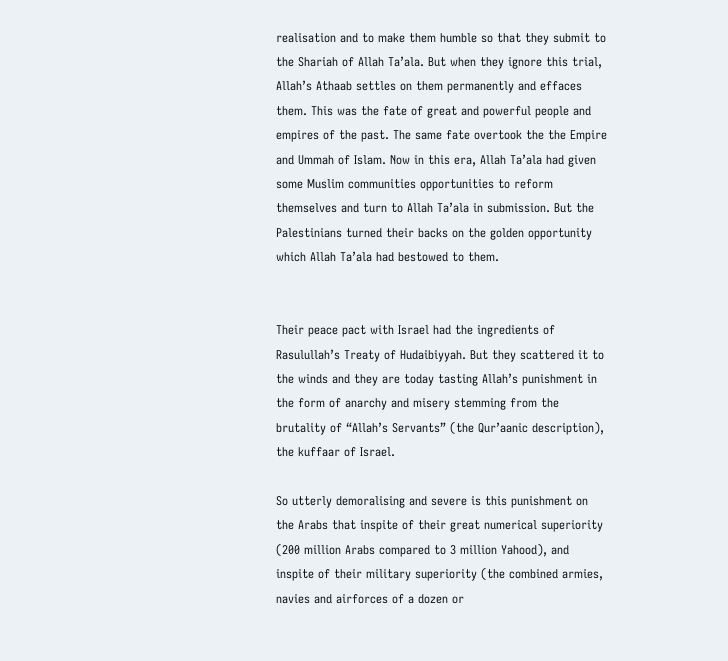realisation and to make them humble so that they submit to the Shariah of Allah Ta’ala. But when they ignore this trial, Allah’s Athaab settles on them permanently and effaces them. This was the fate of great and powerful people and empires of the past. The same fate overtook the the Empire and Ummah of Islam. Now in this era, Allah Ta’ala had given some Muslim communities opportunities to reform themselves and turn to Allah Ta’ala in submission. But the Palestinians turned their backs on the golden opportunity which Allah Ta’ala had bestowed to them.


Their peace pact with Israel had the ingredients of Rasulullah’s Treaty of Hudaibiyyah. But they scattered it to the winds and they are today tasting Allah’s punishment in the form of anarchy and misery stemming from the brutality of “Allah’s Servants” (the Qur’aanic description), the kuffaar of Israel.

So utterly demoralising and severe is this punishment on the Arabs that inspite of their great numerical superiority (200 million Arabs compared to 3 million Yahood), and inspite of their military superiority (the combined armies, navies and airforces of a dozen or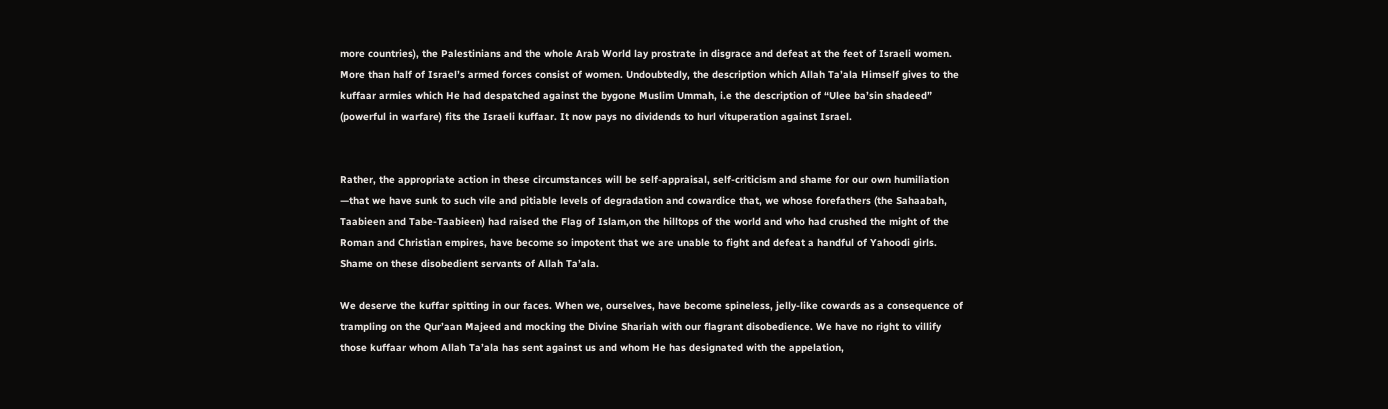more countries), the Palestinians and the whole Arab World lay prostrate in disgrace and defeat at the feet of Israeli women. More than half of Israel’s armed forces consist of women. Undoubtedly, the description which Allah Ta’ala Himself gives to the kuffaar armies which He had despatched against the bygone Muslim Ummah, i.e the description of “Ulee ba’sin shadeed” (powerful in warfare) fits the Israeli kuffaar. It now pays no dividends to hurl vituperation against Israel.


Rather, the appropriate action in these circumstances will be self-appraisal, self-criticism and shame for our own humiliation —that we have sunk to such vile and pitiable levels of degradation and cowardice that, we whose forefathers (the Sahaabah, Taabieen and Tabe-Taabieen) had raised the Flag of Islam,on the hilltops of the world and who had crushed the might of the Roman and Christian empires, have become so impotent that we are unable to fight and defeat a handful of Yahoodi girls. Shame on these disobedient servants of Allah Ta’ala.

We deserve the kuffar spitting in our faces. When we, ourselves, have become spineless, jelly-like cowards as a consequence of trampling on the Qur’aan Majeed and mocking the Divine Shariah with our flagrant disobedience. We have no right to villify those kuffaar whom Allah Ta’ala has sent against us and whom He has designated with the appelation,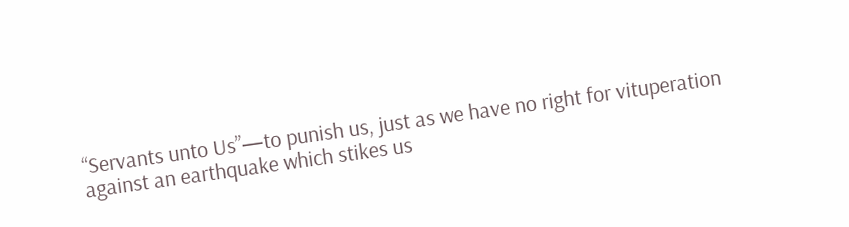“Servants unto Us”—to punish us, just as we have no right for vituperation against an earthquake which stikes us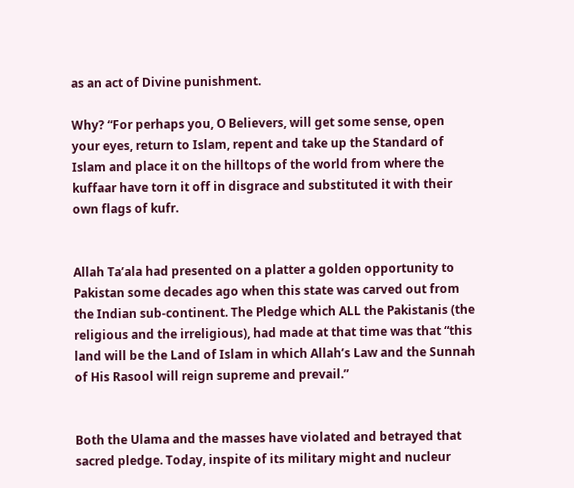as an act of Divine punishment.

Why? “For perhaps you, O Believers, will get some sense, open your eyes, return to Islam, repent and take up the Standard of Islam and place it on the hilltops of the world from where the kuffaar have torn it off in disgrace and substituted it with their own flags of kufr.


Allah Ta’ala had presented on a platter a golden opportunity to Pakistan some decades ago when this state was carved out from the Indian sub-continent. The Pledge which ALL the Pakistanis (the religious and the irreligious), had made at that time was that “this land will be the Land of Islam in which Allah’s Law and the Sunnah of His Rasool will reign supreme and prevail.”


Both the Ulama and the masses have violated and betrayed that sacred pledge. Today, inspite of its military might and nucleur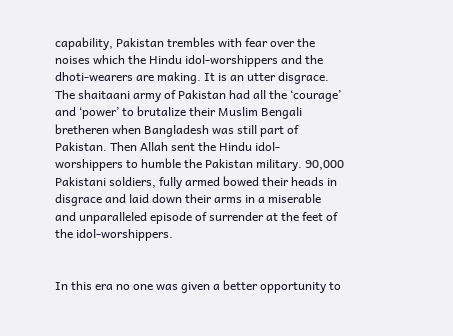capability, Pakistan trembles with fear over the noises which the Hindu idol-worshippers and the dhoti-wearers are making. It is an utter disgrace. The shaitaani army of Pakistan had all the ‘courage’ and ‘power’ to brutalize their Muslim Bengali bretheren when Bangladesh was still part of Pakistan. Then Allah sent the Hindu idol-worshippers to humble the Pakistan military. 90,000 Pakistani soldiers, fully armed bowed their heads in disgrace and laid down their arms in a miserable and unparalleled episode of surrender at the feet of the idol-worshippers.


In this era no one was given a better opportunity to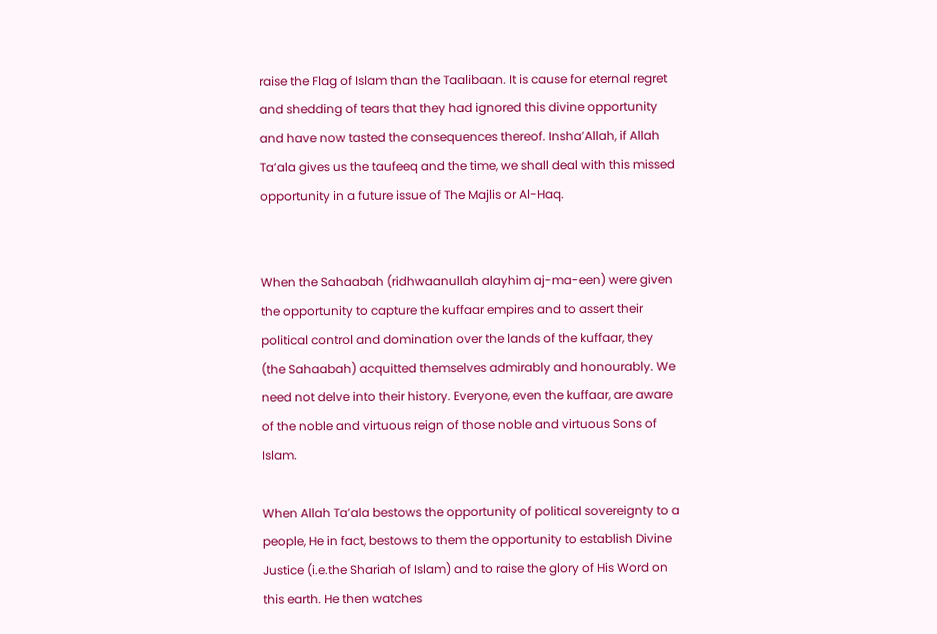raise the Flag of Islam than the Taalibaan. It is cause for eternal regret and shedding of tears that they had ignored this divine opportunity and have now tasted the consequences thereof. Insha’Allah, if Allah Ta’ala gives us the taufeeq and the time, we shall deal with this missed opportunity in a future issue of The Majlis or Al-Haq.


When the Sahaabah (ridhwaanullah alayhim aj-ma-een) were given the opportunity to capture the kuffaar empires and to assert their political control and domination over the lands of the kuffaar, they (the Sahaabah) acquitted themselves admirably and honourably. We need not delve into their history. Everyone, even the kuffaar, are aware of the noble and virtuous reign of those noble and virtuous Sons of Islam.

When Allah Ta’ala bestows the opportunity of political sovereignty to a people, He in fact, bestows to them the opportunity to establish Divine Justice (i.e.the Shariah of Islam) and to raise the glory of His Word on this earth. He then watches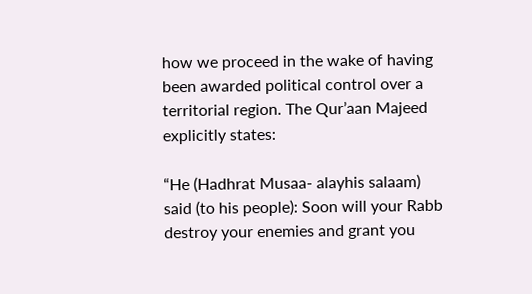how we proceed in the wake of having been awarded political control over a territorial region. The Qur’aan Majeed explicitly states:

“He (Hadhrat Musaa- alayhis salaam) said (to his people): Soon will your Rabb destroy your enemies and grant you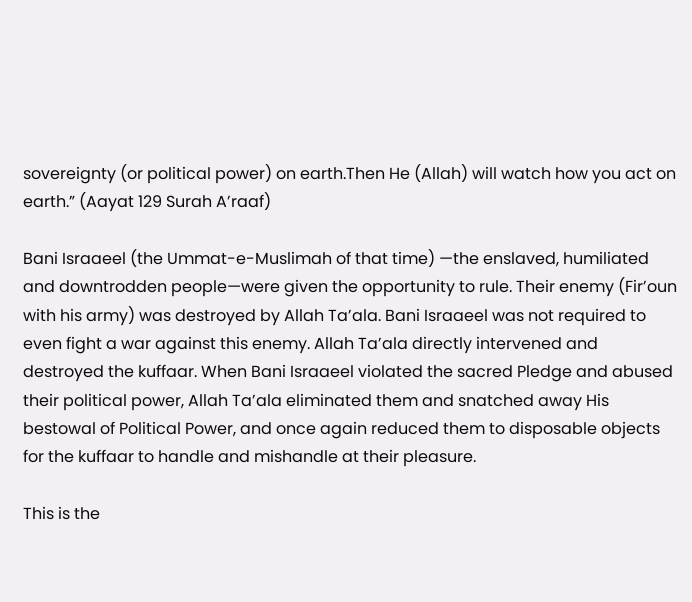sovereignty (or political power) on earth.Then He (Allah) will watch how you act on earth.” (Aayat 129 Surah A’raaf)

Bani Israaeel (the Ummat-e-Muslimah of that time) —the enslaved, humiliated and downtrodden people—were given the opportunity to rule. Their enemy (Fir’oun with his army) was destroyed by Allah Ta’ala. Bani Israaeel was not required to even fight a war against this enemy. Allah Ta’ala directly intervened and destroyed the kuffaar. When Bani Israaeel violated the sacred Pledge and abused their political power, Allah Ta’ala eliminated them and snatched away His bestowal of Political Power, and once again reduced them to disposable objects for the kuffaar to handle and mishandle at their pleasure.

This is the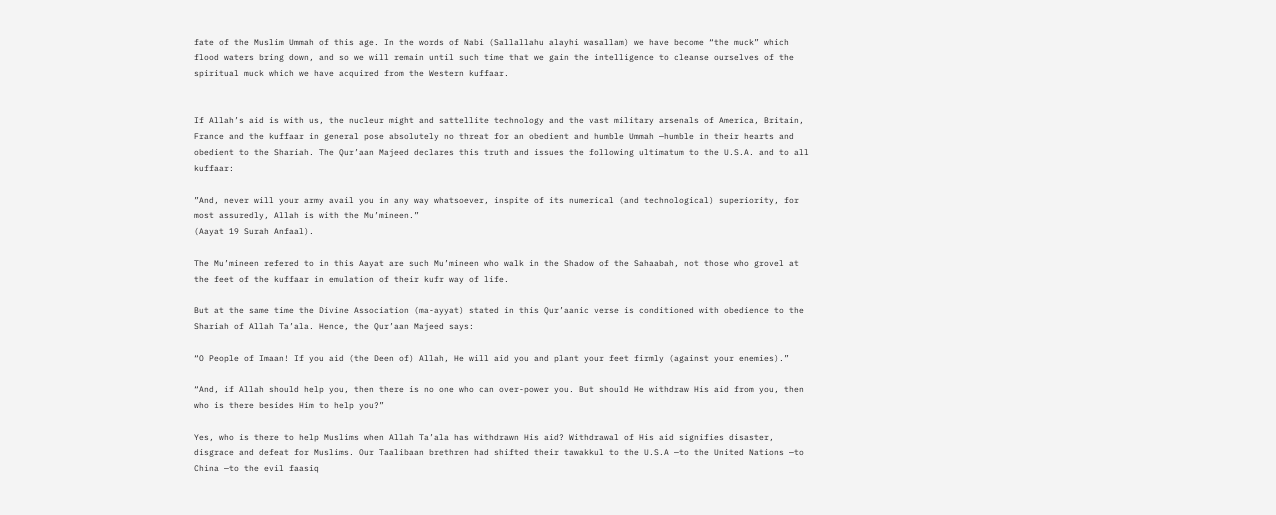fate of the Muslim Ummah of this age. In the words of Nabi (Sallallahu alayhi wasallam) we have become “the muck” which flood waters bring down, and so we will remain until such time that we gain the intelligence to cleanse ourselves of the spiritual muck which we have acquired from the Western kuffaar.


If Allah’s aid is with us, the nucleur might and sattellite technology and the vast military arsenals of America, Britain, France and the kuffaar in general pose absolutely no threat for an obedient and humble Ummah —humble in their hearts and obedient to the Shariah. The Qur’aan Majeed declares this truth and issues the following ultimatum to the U.S.A. and to all kuffaar:

”And, never will your army avail you in any way whatsoever, inspite of its numerical (and technological) superiority, for most assuredly, Allah is with the Mu’mineen.”
(Aayat 19 Surah Anfaal).

The Mu’mineen refered to in this Aayat are such Mu’mineen who walk in the Shadow of the Sahaabah, not those who grovel at the feet of the kuffaar in emulation of their kufr way of life.

But at the same time the Divine Association (ma-ayyat) stated in this Qur’aanic verse is conditioned with obedience to the Shariah of Allah Ta’ala. Hence, the Qur’aan Majeed says:

“O People of Imaan! If you aid (the Deen of) Allah, He will aid you and plant your feet firmly (against your enemies).”

“And, if Allah should help you, then there is no one who can over-power you. But should He withdraw His aid from you, then who is there besides Him to help you?”

Yes, who is there to help Muslims when Allah Ta’ala has withdrawn His aid? Withdrawal of His aid signifies disaster, disgrace and defeat for Muslims. Our Taalibaan brethren had shifted their tawakkul to the U.S.A —to the United Nations —to China —to the evil faasiq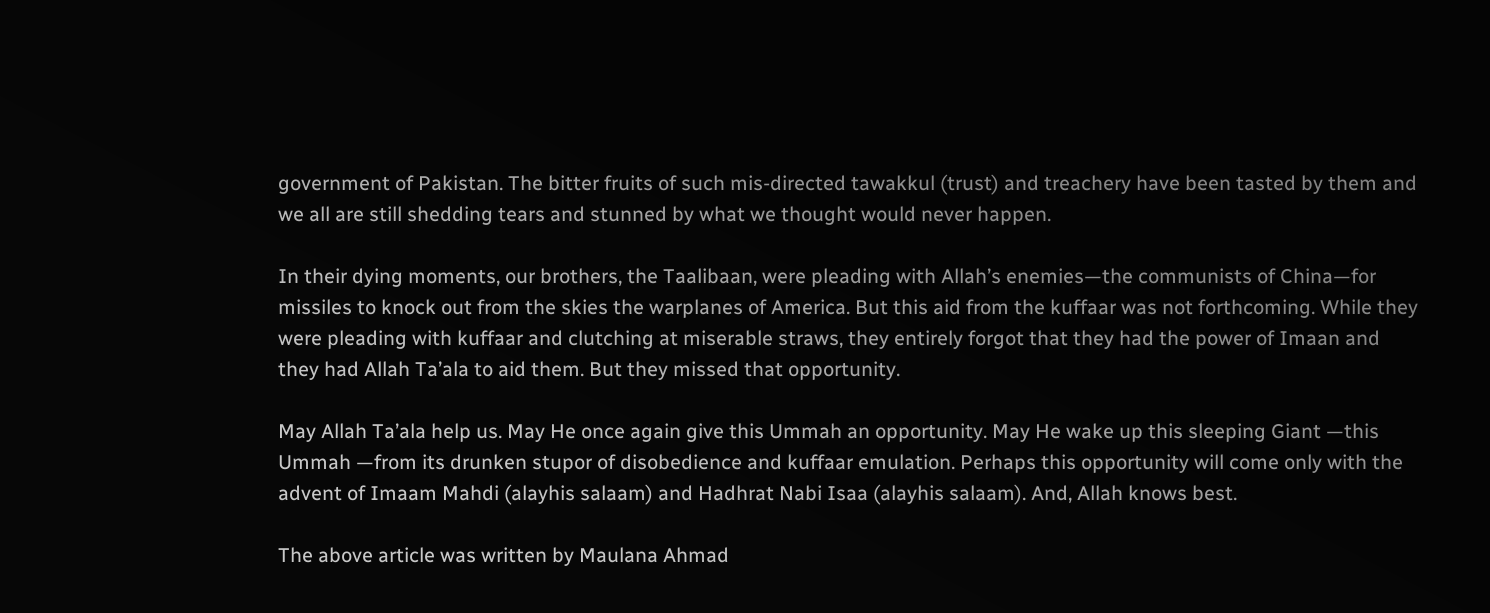government of Pakistan. The bitter fruits of such mis-directed tawakkul (trust) and treachery have been tasted by them and we all are still shedding tears and stunned by what we thought would never happen.

In their dying moments, our brothers, the Taalibaan, were pleading with Allah’s enemies—the communists of China—for missiles to knock out from the skies the warplanes of America. But this aid from the kuffaar was not forthcoming. While they were pleading with kuffaar and clutching at miserable straws, they entirely forgot that they had the power of Imaan and they had Allah Ta’ala to aid them. But they missed that opportunity.

May Allah Ta’ala help us. May He once again give this Ummah an opportunity. May He wake up this sleeping Giant —this Ummah —from its drunken stupor of disobedience and kuffaar emulation. Perhaps this opportunity will come only with the advent of Imaam Mahdi (alayhis salaam) and Hadhrat Nabi Isaa (alayhis salaam). And, Allah knows best.

The above article was written by Maulana Ahmad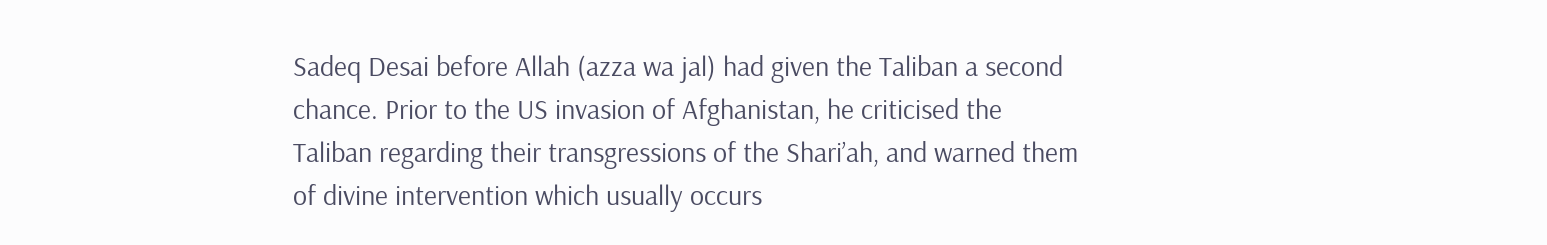Sadeq Desai before Allah (azza wa jal) had given the Taliban a second chance. Prior to the US invasion of Afghanistan, he criticised the Taliban regarding their transgressions of the Shari’ah, and warned them of divine intervention which usually occurs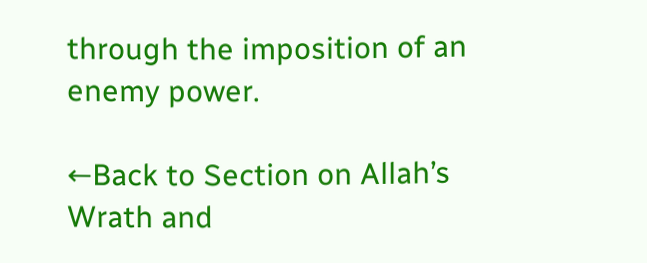through the imposition of an enemy power.

←Back to Section on Allah’s Wrath and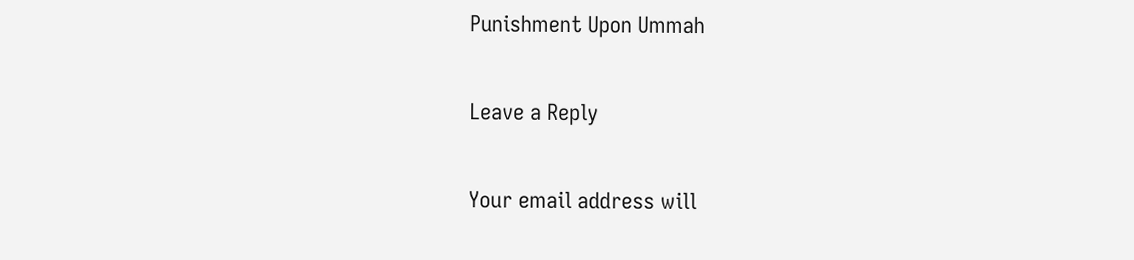Punishment Upon Ummah

Leave a Reply

Your email address will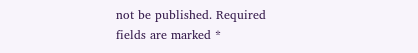not be published. Required fields are marked *